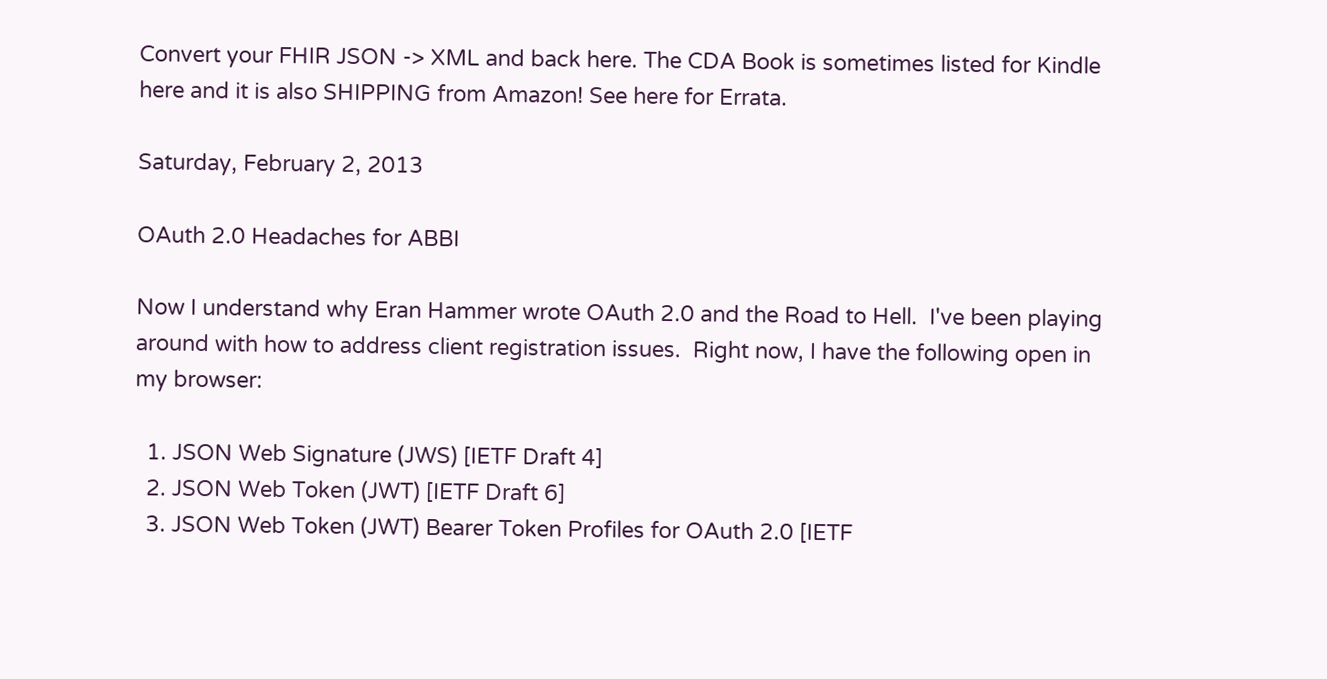Convert your FHIR JSON -> XML and back here. The CDA Book is sometimes listed for Kindle here and it is also SHIPPING from Amazon! See here for Errata.

Saturday, February 2, 2013

OAuth 2.0 Headaches for ABBI

Now I understand why Eran Hammer wrote OAuth 2.0 and the Road to Hell.  I've been playing around with how to address client registration issues.  Right now, I have the following open in my browser:

  1. JSON Web Signature (JWS) [IETF Draft 4]
  2. JSON Web Token (JWT) [IETF Draft 6]
  3. JSON Web Token (JWT) Bearer Token Profiles for OAuth 2.0 [IETF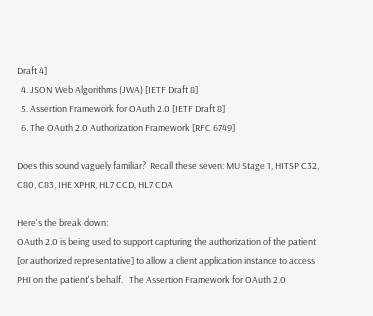Draft 4]
  4. JSON Web Algorithms (JWA) [IETF Draft 8]
  5. Assertion Framework for OAuth 2.0 [IETF Draft 8]
  6. The OAuth 2.0 Authorization Framework [RFC 6749]

Does this sound vaguely familiar?  Recall these seven: MU Stage 1, HITSP C32, C80, C83, IHE XPHR, HL7 CCD, HL7 CDA

Here's the break down:
OAuth 2.0 is being used to support capturing the authorization of the patient [or authorized representative] to allow a client application instance to access PHI on the patient's behalf.   The Assertion Framework for OAuth 2.0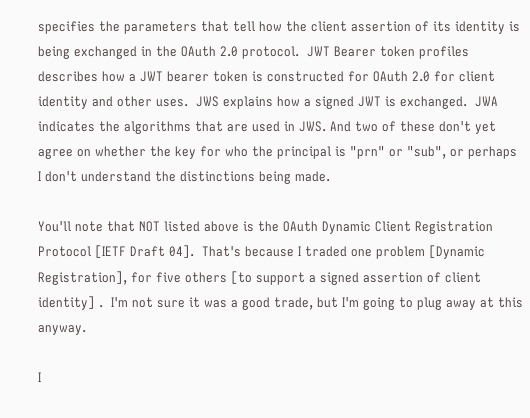specifies the parameters that tell how the client assertion of its identity is being exchanged in the OAuth 2.0 protocol.  JWT Bearer token profiles describes how a JWT bearer token is constructed for OAuth 2.0 for client identity and other uses.  JWS explains how a signed JWT is exchanged.  JWA indicates the algorithms that are used in JWS. And two of these don't yet agree on whether the key for who the principal is "prn" or "sub", or perhaps I don't understand the distinctions being made.

You'll note that NOT listed above is the OAuth Dynamic Client Registration Protocol [IETF Draft 04].  That's because I traded one problem [Dynamic Registration], for five others [to support a signed assertion of client identity] .  I'm not sure it was a good trade, but I'm going to plug away at this anyway.

I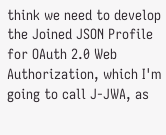think we need to develop the Joined JSON Profile for OAuth 2.0 Web Authorization, which I'm going to call J-JWA, as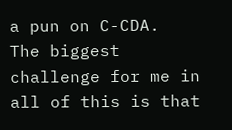a pun on C-CDA.  The biggest challenge for me in all of this is that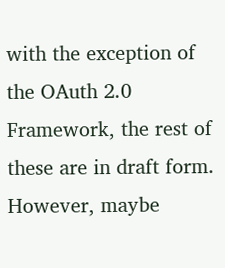with the exception of the OAuth 2.0 Framework, the rest of these are in draft form.  However, maybe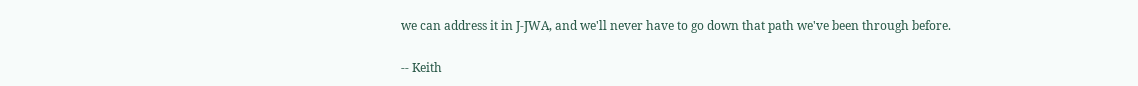we can address it in J-JWA, and we'll never have to go down that path we've been through before.

-- Keith